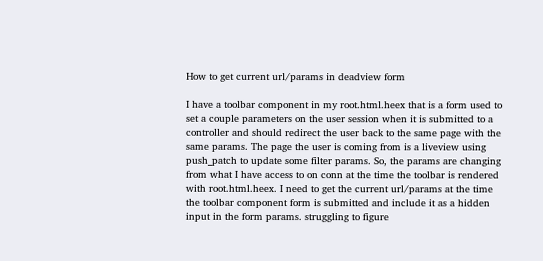How to get current url/params in deadview form

I have a toolbar component in my root.html.heex that is a form used to set a couple parameters on the user session when it is submitted to a controller and should redirect the user back to the same page with the same params. The page the user is coming from is a liveview using push_patch to update some filter params. So, the params are changing from what I have access to on conn at the time the toolbar is rendered with root.html.heex. I need to get the current url/params at the time the toolbar component form is submitted and include it as a hidden input in the form params. struggling to figure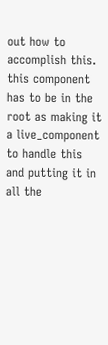out how to accomplish this. this component has to be in the root as making it a live_component to handle this and putting it in all the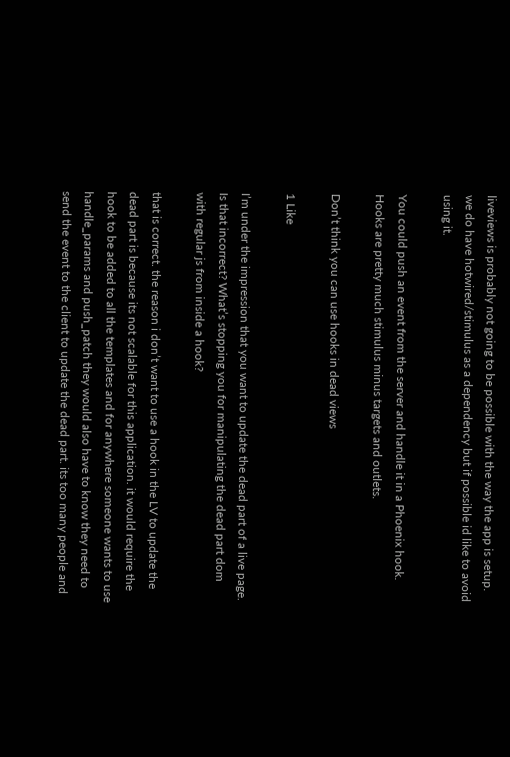liveviews is probably not going to be possible with the way the app is setup. we do have hotwired/stimulus as a dependency but if possible id like to avoid using it.

You could push an event from the server and handle it in a Phoenix hook. Hooks are pretty much stimulus minus targets and outlets.

Don’t think you can use hooks in dead views

1 Like

I’m under the impression that you want to update the dead part of a live page. Is that incorrect? What’s stopping you for manipulating the dead part dom with regular js from inside a hook?

that is correct. the reason i don’t want to use a hook in the LV to update the dead part is because its not scalable for this application. it would require the hook to be added to all the templates and for anywhere someone wants to use handle_params and push_patch they would also have to know they need to send the event to the client to update the dead part. its too many people and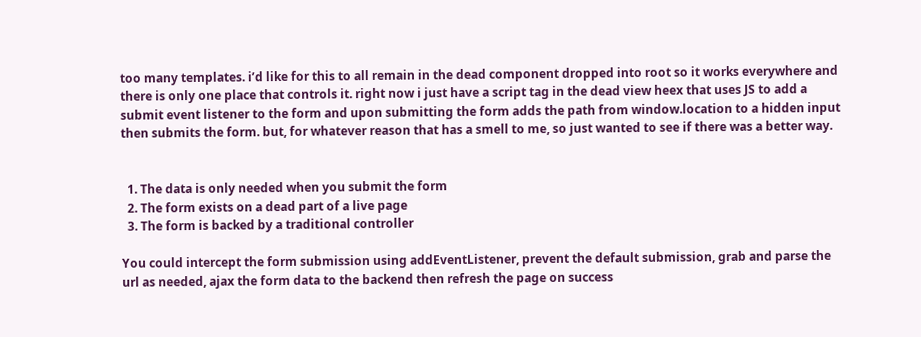too many templates. i’d like for this to all remain in the dead component dropped into root so it works everywhere and there is only one place that controls it. right now i just have a script tag in the dead view heex that uses JS to add a submit event listener to the form and upon submitting the form adds the path from window.location to a hidden input then submits the form. but, for whatever reason that has a smell to me, so just wanted to see if there was a better way.


  1. The data is only needed when you submit the form
  2. The form exists on a dead part of a live page
  3. The form is backed by a traditional controller

You could intercept the form submission using addEventListener, prevent the default submission, grab and parse the url as needed, ajax the form data to the backend then refresh the page on success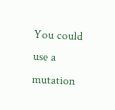You could use a mutation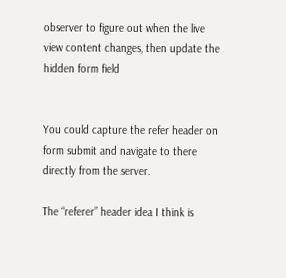observer to figure out when the live view content changes, then update the hidden form field


You could capture the refer header on form submit and navigate to there directly from the server.

The “referer” header idea I think is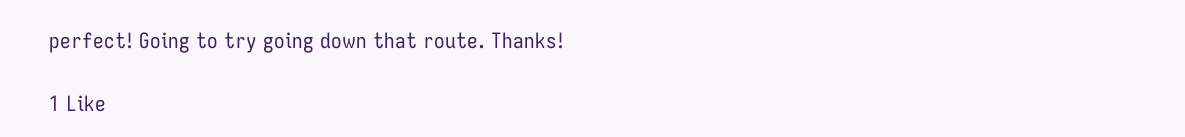perfect! Going to try going down that route. Thanks!

1 Like